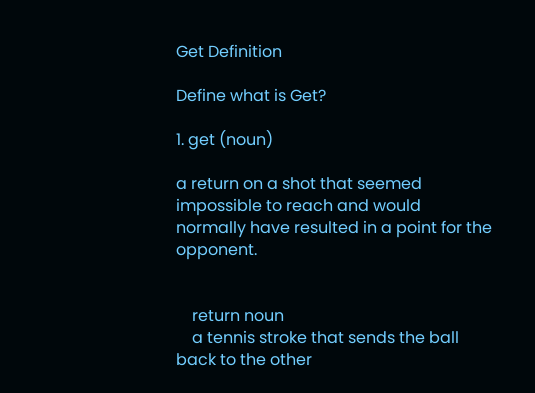Get Definition

Define what is Get?

1. get (noun)

a return on a shot that seemed impossible to reach and would normally have resulted in a point for the opponent.


    return noun
    a tennis stroke that sends the ball back to the other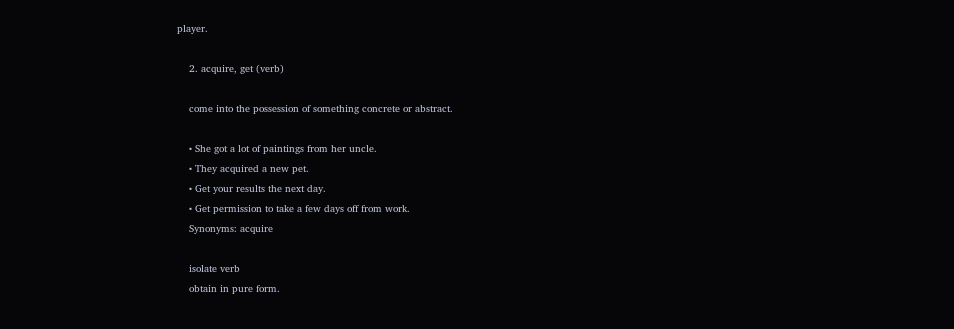player.

    2. acquire, get (verb)

    come into the possession of something concrete or abstract.

    • She got a lot of paintings from her uncle.
    • They acquired a new pet.
    • Get your results the next day.
    • Get permission to take a few days off from work.
    Synonyms: acquire

    isolate verb
    obtain in pure form.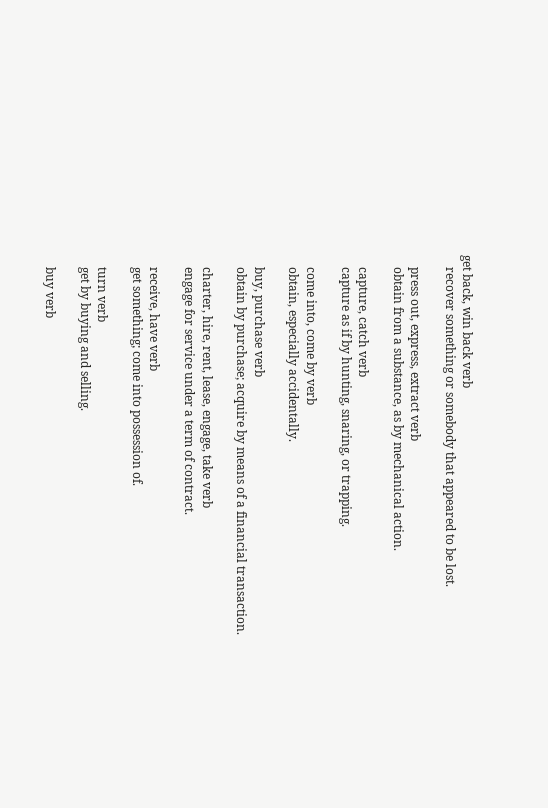get back, win back verb
    recover something or somebody that appeared to be lost.

    press out, express, extract verb
    obtain from a substance, as by mechanical action.

    capture, catch verb
    capture as if by hunting, snaring, or trapping.

    come into, come by verb
    obtain, especially accidentally.

    buy, purchase verb
    obtain by purchase; acquire by means of a financial transaction.

    charter, hire, rent, lease, engage, take verb
    engage for service under a term of contract.

    receive, have verb
    get something; come into possession of.

    turn verb
    get by buying and selling.

    buy verb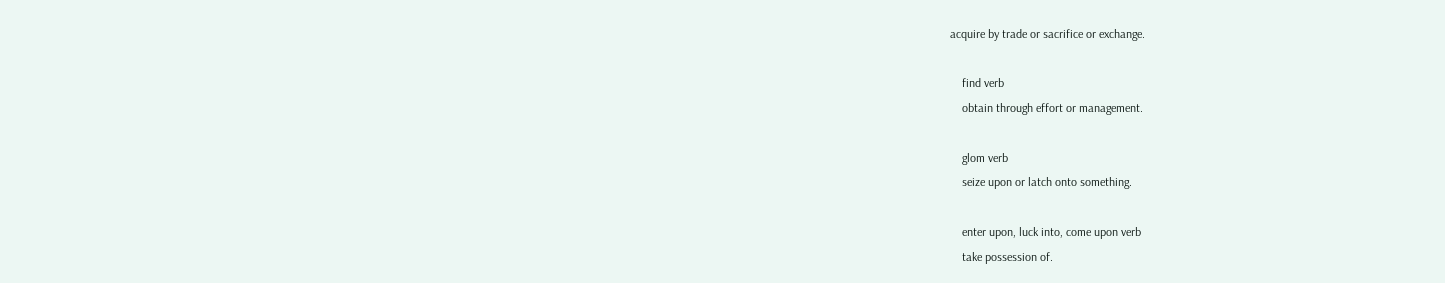acquire by trade or sacrifice or exchange.

    find verb
    obtain through effort or management.

    glom verb
    seize upon or latch onto something.

    enter upon, luck into, come upon verb
    take possession of.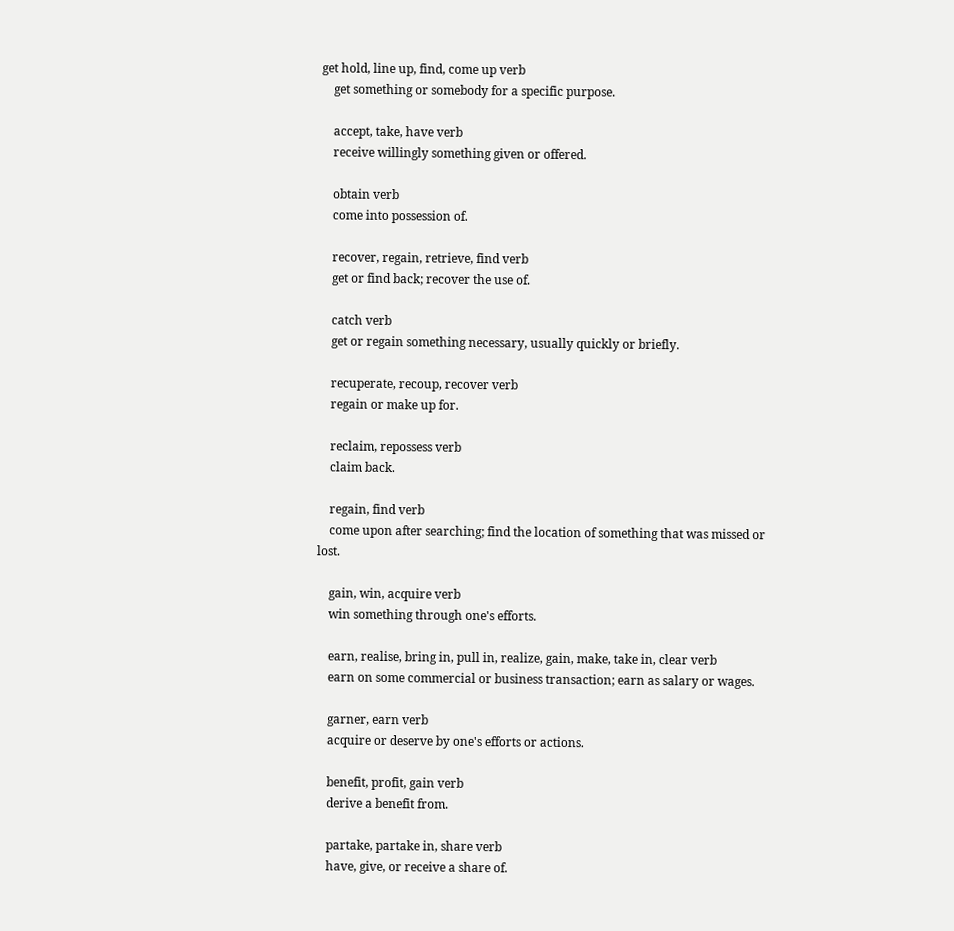get hold, line up, find, come up verb
    get something or somebody for a specific purpose.

    accept, take, have verb
    receive willingly something given or offered.

    obtain verb
    come into possession of.

    recover, regain, retrieve, find verb
    get or find back; recover the use of.

    catch verb
    get or regain something necessary, usually quickly or briefly.

    recuperate, recoup, recover verb
    regain or make up for.

    reclaim, repossess verb
    claim back.

    regain, find verb
    come upon after searching; find the location of something that was missed or lost.

    gain, win, acquire verb
    win something through one's efforts.

    earn, realise, bring in, pull in, realize, gain, make, take in, clear verb
    earn on some commercial or business transaction; earn as salary or wages.

    garner, earn verb
    acquire or deserve by one's efforts or actions.

    benefit, profit, gain verb
    derive a benefit from.

    partake, partake in, share verb
    have, give, or receive a share of.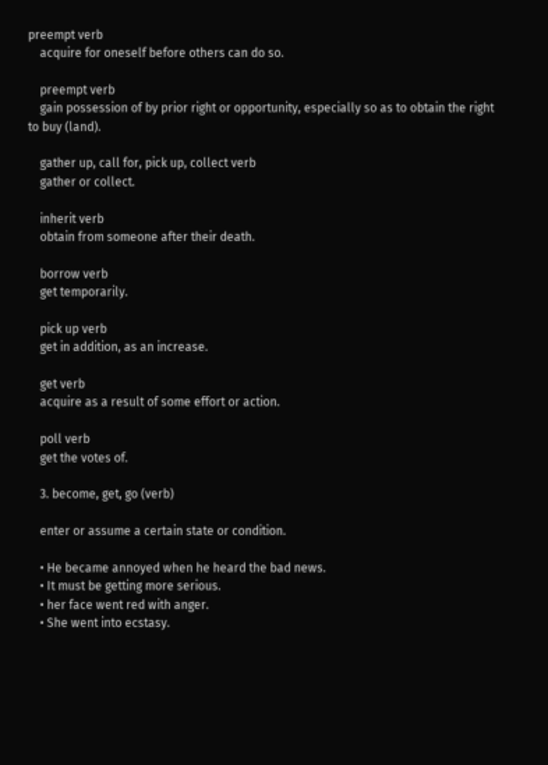preempt verb
    acquire for oneself before others can do so.

    preempt verb
    gain possession of by prior right or opportunity, especially so as to obtain the right to buy (land).

    gather up, call for, pick up, collect verb
    gather or collect.

    inherit verb
    obtain from someone after their death.

    borrow verb
    get temporarily.

    pick up verb
    get in addition, as an increase.

    get verb
    acquire as a result of some effort or action.

    poll verb
    get the votes of.

    3. become, get, go (verb)

    enter or assume a certain state or condition.

    • He became annoyed when he heard the bad news.
    • It must be getting more serious.
    • her face went red with anger.
    • She went into ecstasy.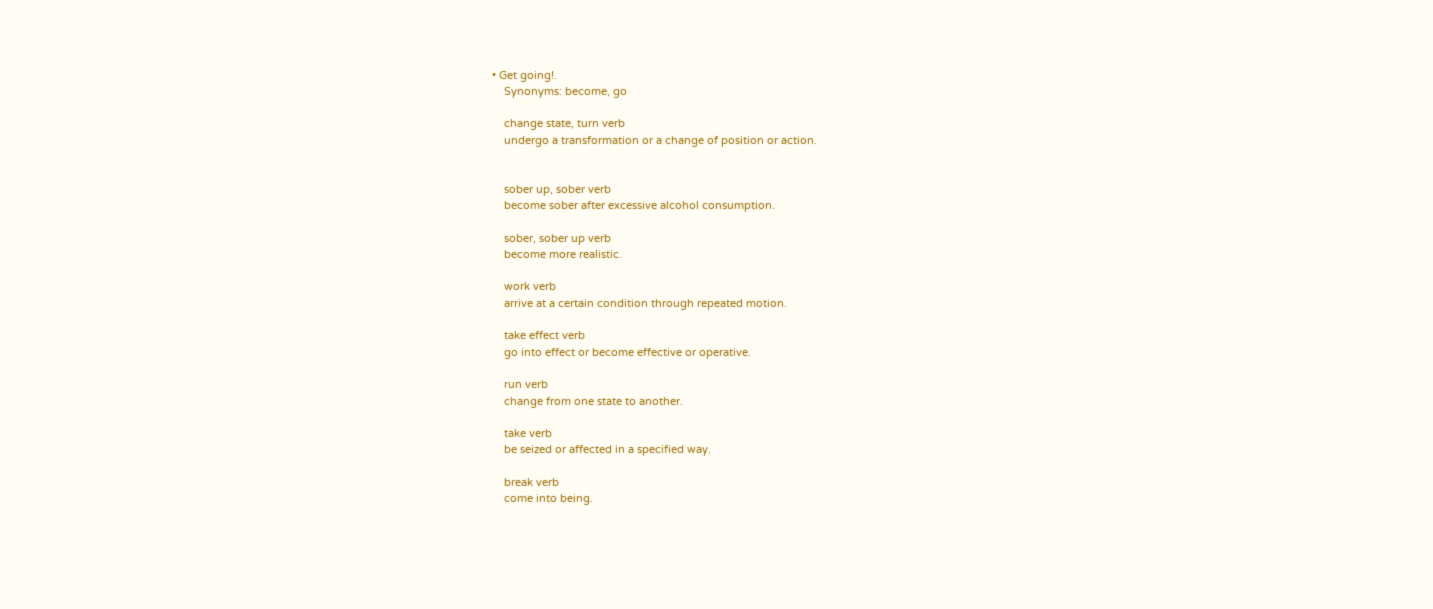• Get going!.
    Synonyms: become, go

    change state, turn verb
    undergo a transformation or a change of position or action.


    sober up, sober verb
    become sober after excessive alcohol consumption.

    sober, sober up verb
    become more realistic.

    work verb
    arrive at a certain condition through repeated motion.

    take effect verb
    go into effect or become effective or operative.

    run verb
    change from one state to another.

    take verb
    be seized or affected in a specified way.

    break verb
    come into being.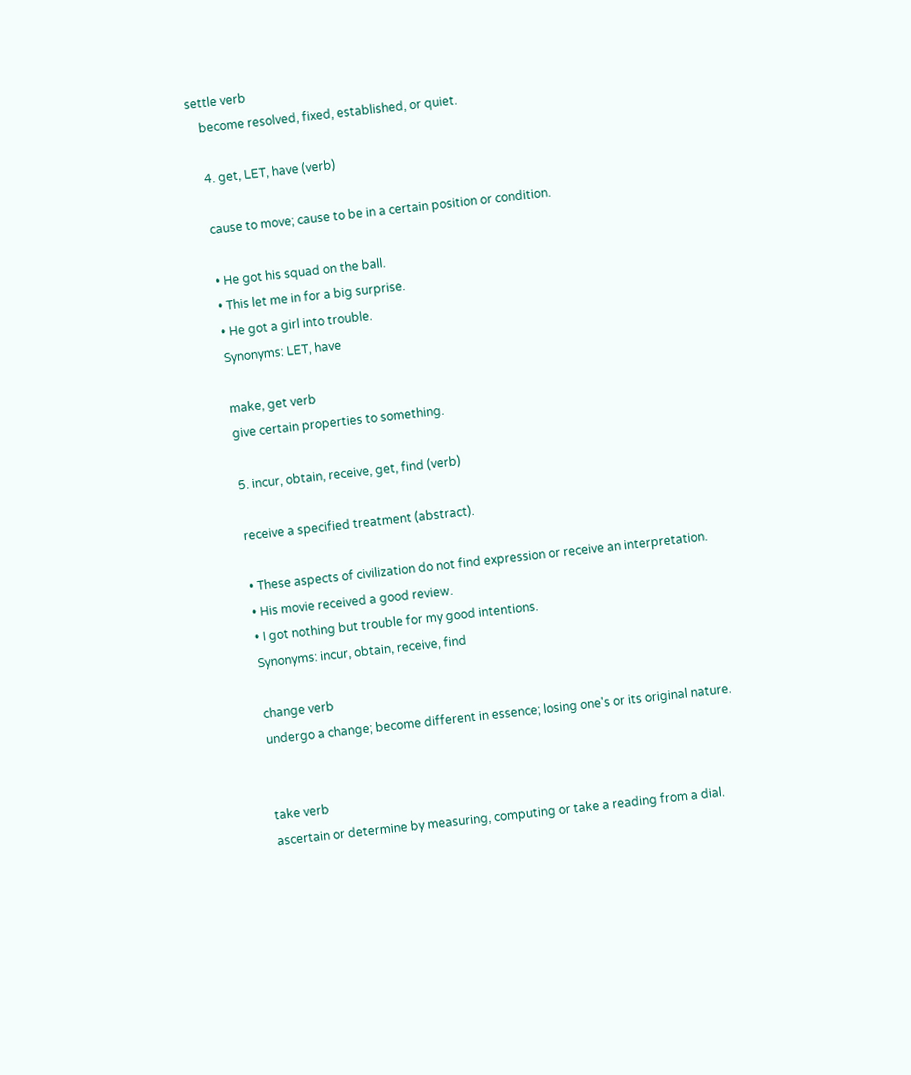settle verb
    become resolved, fixed, established, or quiet.

    4. get, LET, have (verb)

    cause to move; cause to be in a certain position or condition.

    • He got his squad on the ball.
    • This let me in for a big surprise.
    • He got a girl into trouble.
    Synonyms: LET, have

    make, get verb
    give certain properties to something.

    5. incur, obtain, receive, get, find (verb)

    receive a specified treatment (abstract).

    • These aspects of civilization do not find expression or receive an interpretation.
    • His movie received a good review.
    • I got nothing but trouble for my good intentions.
    Synonyms: incur, obtain, receive, find

    change verb
    undergo a change; become different in essence; losing one's or its original nature.


    take verb
    ascertain or determine by measuring, computing or take a reading from a dial.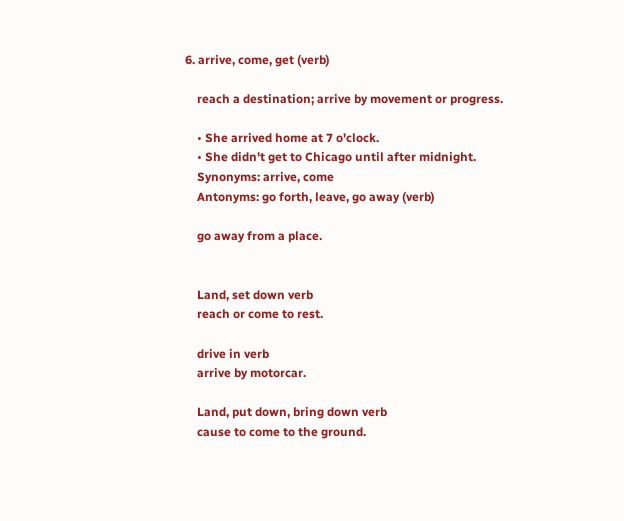6. arrive, come, get (verb)

    reach a destination; arrive by movement or progress.

    • She arrived home at 7 o'clock.
    • She didn't get to Chicago until after midnight.
    Synonyms: arrive, come
    Antonyms: go forth, leave, go away (verb)

    go away from a place.


    Land, set down verb
    reach or come to rest.

    drive in verb
    arrive by motorcar.

    Land, put down, bring down verb
    cause to come to the ground.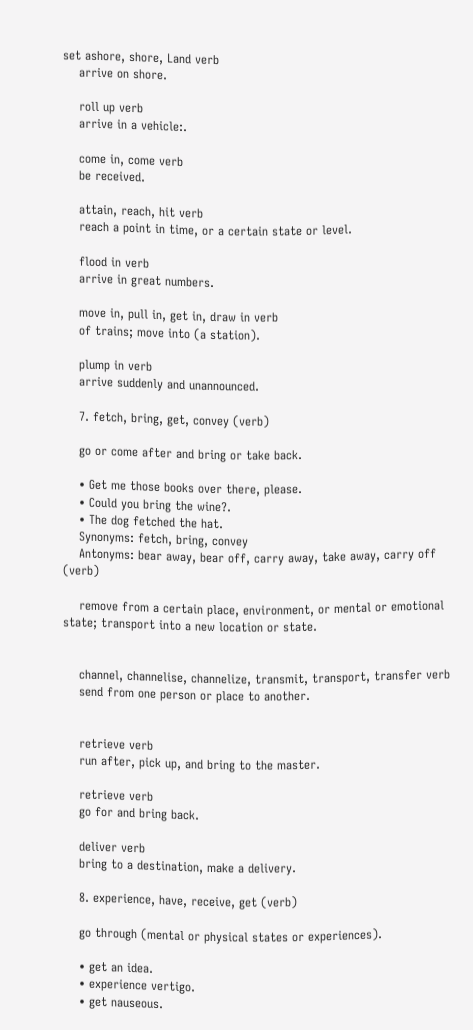set ashore, shore, Land verb
    arrive on shore.

    roll up verb
    arrive in a vehicle:.

    come in, come verb
    be received.

    attain, reach, hit verb
    reach a point in time, or a certain state or level.

    flood in verb
    arrive in great numbers.

    move in, pull in, get in, draw in verb
    of trains; move into (a station).

    plump in verb
    arrive suddenly and unannounced.

    7. fetch, bring, get, convey (verb)

    go or come after and bring or take back.

    • Get me those books over there, please.
    • Could you bring the wine?.
    • The dog fetched the hat.
    Synonyms: fetch, bring, convey
    Antonyms: bear away, bear off, carry away, take away, carry off (verb)

    remove from a certain place, environment, or mental or emotional state; transport into a new location or state.


    channel, channelise, channelize, transmit, transport, transfer verb
    send from one person or place to another.


    retrieve verb
    run after, pick up, and bring to the master.

    retrieve verb
    go for and bring back.

    deliver verb
    bring to a destination, make a delivery.

    8. experience, have, receive, get (verb)

    go through (mental or physical states or experiences).

    • get an idea.
    • experience vertigo.
    • get nauseous.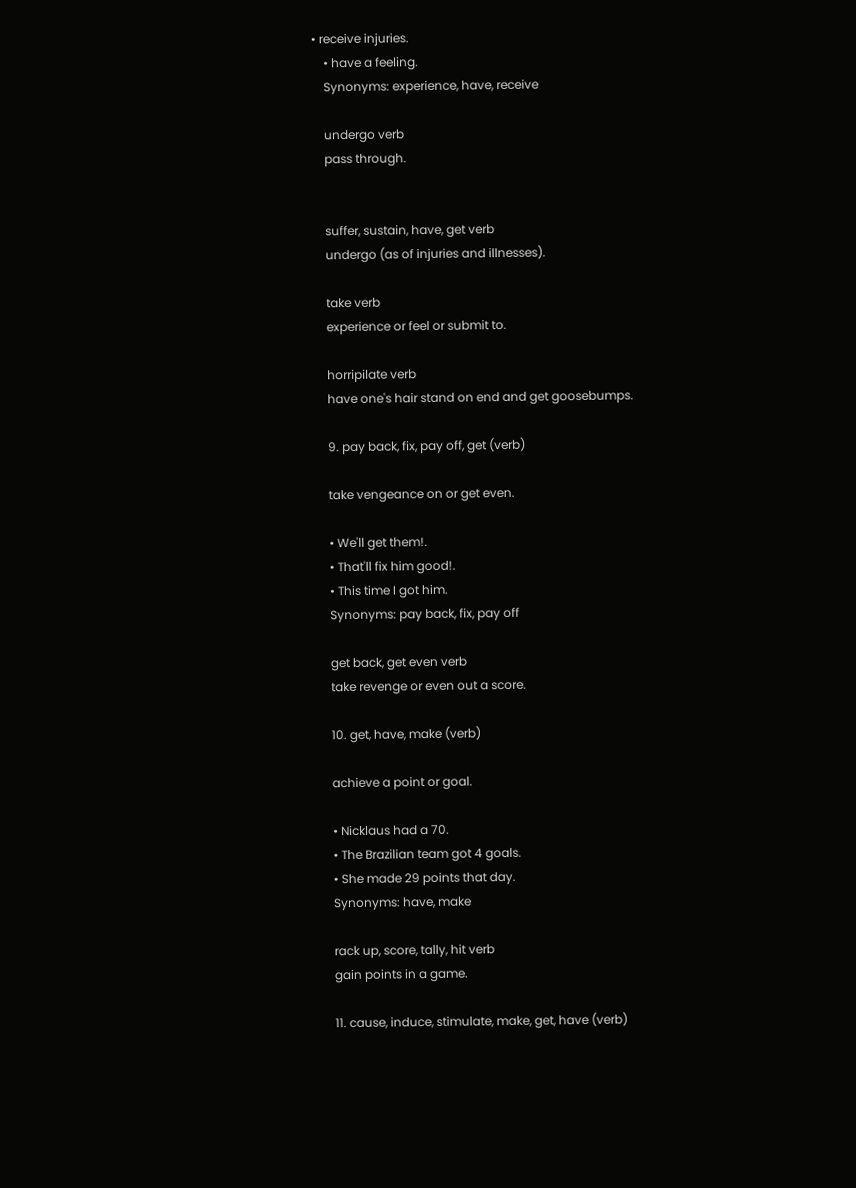• receive injuries.
    • have a feeling.
    Synonyms: experience, have, receive

    undergo verb
    pass through.


    suffer, sustain, have, get verb
    undergo (as of injuries and illnesses).

    take verb
    experience or feel or submit to.

    horripilate verb
    have one's hair stand on end and get goosebumps.

    9. pay back, fix, pay off, get (verb)

    take vengeance on or get even.

    • We'll get them!.
    • That'll fix him good!.
    • This time I got him.
    Synonyms: pay back, fix, pay off

    get back, get even verb
    take revenge or even out a score.

    10. get, have, make (verb)

    achieve a point or goal.

    • Nicklaus had a 70.
    • The Brazilian team got 4 goals.
    • She made 29 points that day.
    Synonyms: have, make

    rack up, score, tally, hit verb
    gain points in a game.

    11. cause, induce, stimulate, make, get, have (verb)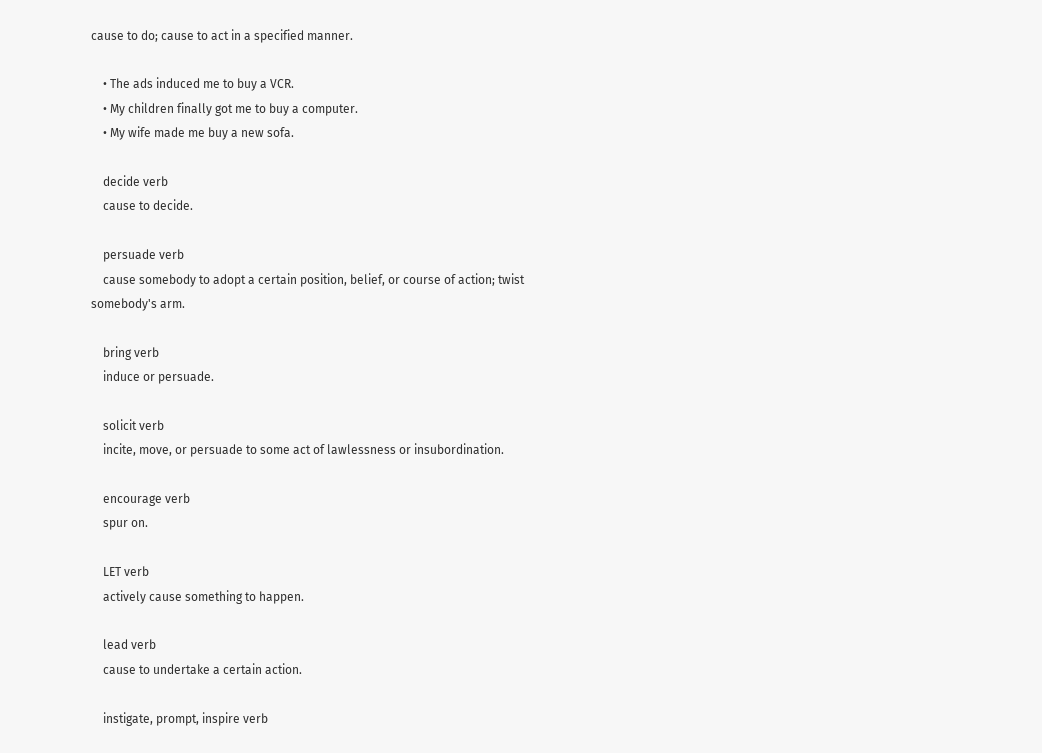cause to do; cause to act in a specified manner.

    • The ads induced me to buy a VCR.
    • My children finally got me to buy a computer.
    • My wife made me buy a new sofa.

    decide verb
    cause to decide.

    persuade verb
    cause somebody to adopt a certain position, belief, or course of action; twist somebody's arm.

    bring verb
    induce or persuade.

    solicit verb
    incite, move, or persuade to some act of lawlessness or insubordination.

    encourage verb
    spur on.

    LET verb
    actively cause something to happen.

    lead verb
    cause to undertake a certain action.

    instigate, prompt, inspire verb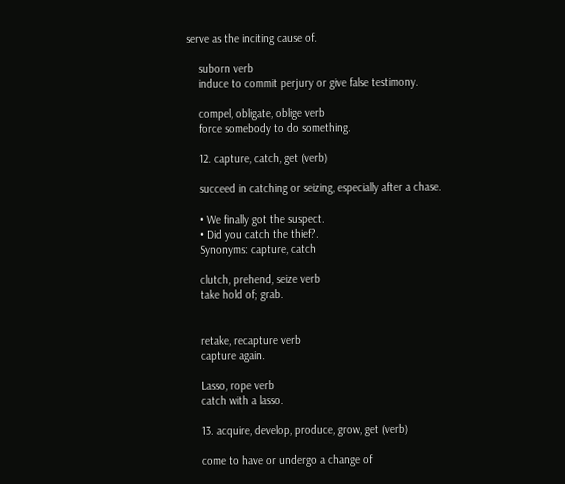serve as the inciting cause of.

    suborn verb
    induce to commit perjury or give false testimony.

    compel, obligate, oblige verb
    force somebody to do something.

    12. capture, catch, get (verb)

    succeed in catching or seizing, especially after a chase.

    • We finally got the suspect.
    • Did you catch the thief?.
    Synonyms: capture, catch

    clutch, prehend, seize verb
    take hold of; grab.


    retake, recapture verb
    capture again.

    Lasso, rope verb
    catch with a lasso.

    13. acquire, develop, produce, grow, get (verb)

    come to have or undergo a change of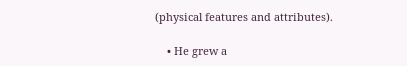(physical features and attributes).

    • He grew a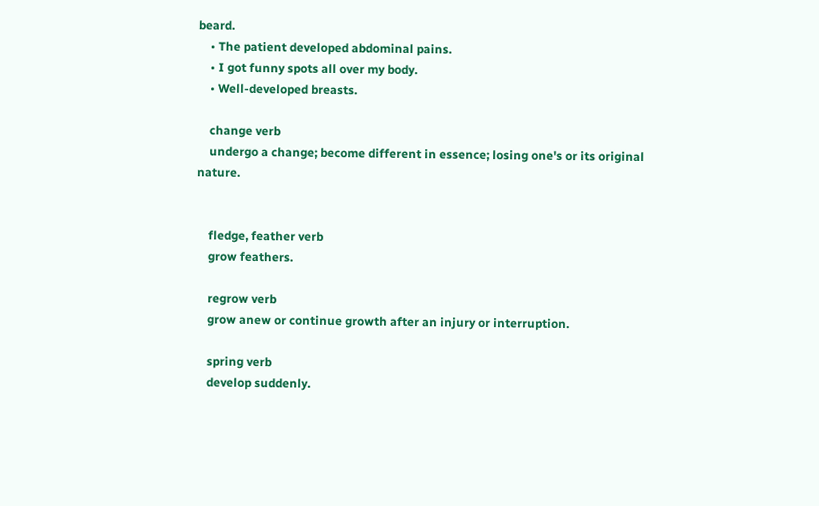beard.
    • The patient developed abdominal pains.
    • I got funny spots all over my body.
    • Well-developed breasts.

    change verb
    undergo a change; become different in essence; losing one's or its original nature.


    fledge, feather verb
    grow feathers.

    regrow verb
    grow anew or continue growth after an injury or interruption.

    spring verb
    develop suddenly.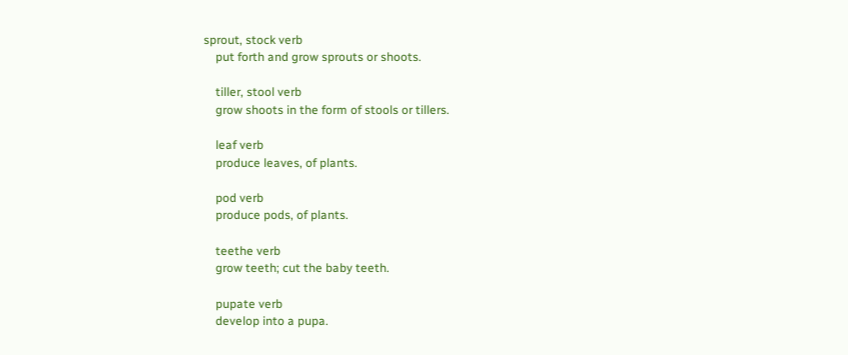sprout, stock verb
    put forth and grow sprouts or shoots.

    tiller, stool verb
    grow shoots in the form of stools or tillers.

    leaf verb
    produce leaves, of plants.

    pod verb
    produce pods, of plants.

    teethe verb
    grow teeth; cut the baby teeth.

    pupate verb
    develop into a pupa.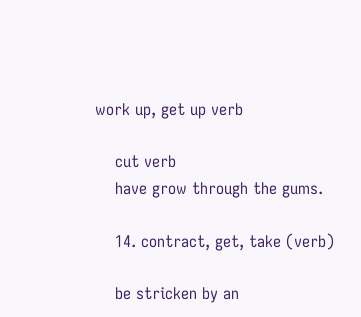work up, get up verb

    cut verb
    have grow through the gums.

    14. contract, get, take (verb)

    be stricken by an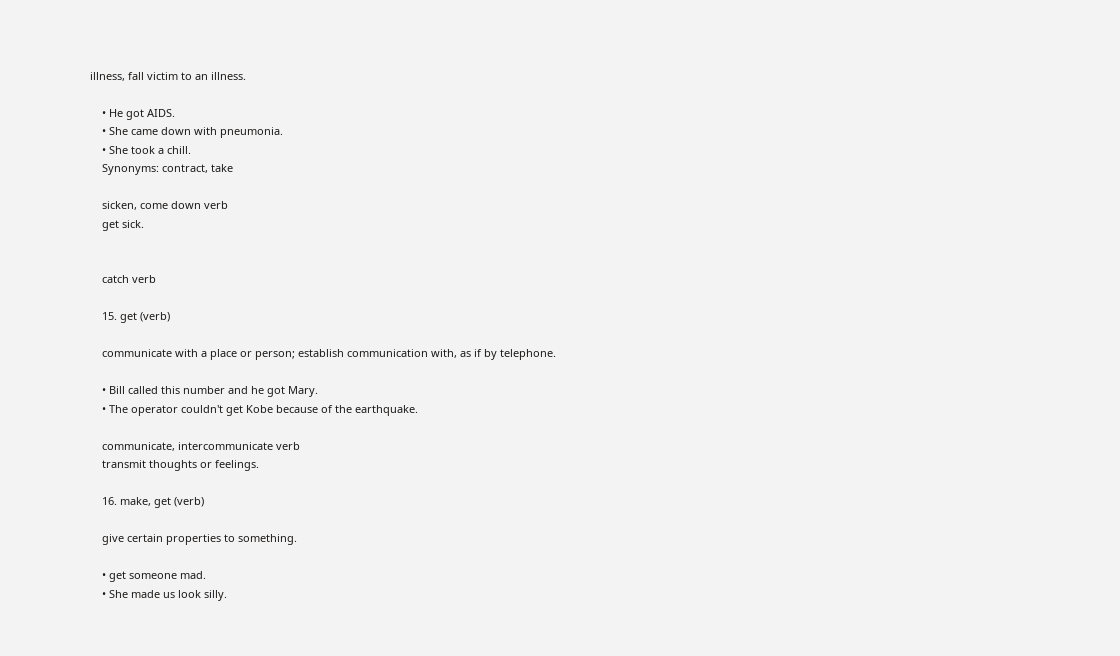illness, fall victim to an illness.

    • He got AIDS.
    • She came down with pneumonia.
    • She took a chill.
    Synonyms: contract, take

    sicken, come down verb
    get sick.


    catch verb

    15. get (verb)

    communicate with a place or person; establish communication with, as if by telephone.

    • Bill called this number and he got Mary.
    • The operator couldn't get Kobe because of the earthquake.

    communicate, intercommunicate verb
    transmit thoughts or feelings.

    16. make, get (verb)

    give certain properties to something.

    • get someone mad.
    • She made us look silly.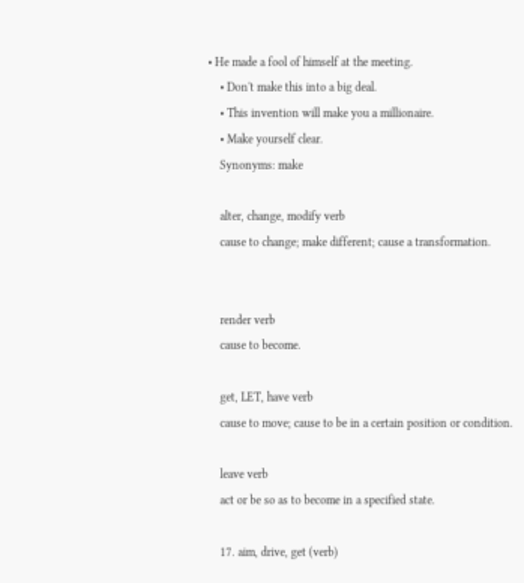• He made a fool of himself at the meeting.
    • Don't make this into a big deal.
    • This invention will make you a millionaire.
    • Make yourself clear.
    Synonyms: make

    alter, change, modify verb
    cause to change; make different; cause a transformation.


    render verb
    cause to become.

    get, LET, have verb
    cause to move; cause to be in a certain position or condition.

    leave verb
    act or be so as to become in a specified state.

    17. aim, drive, get (verb)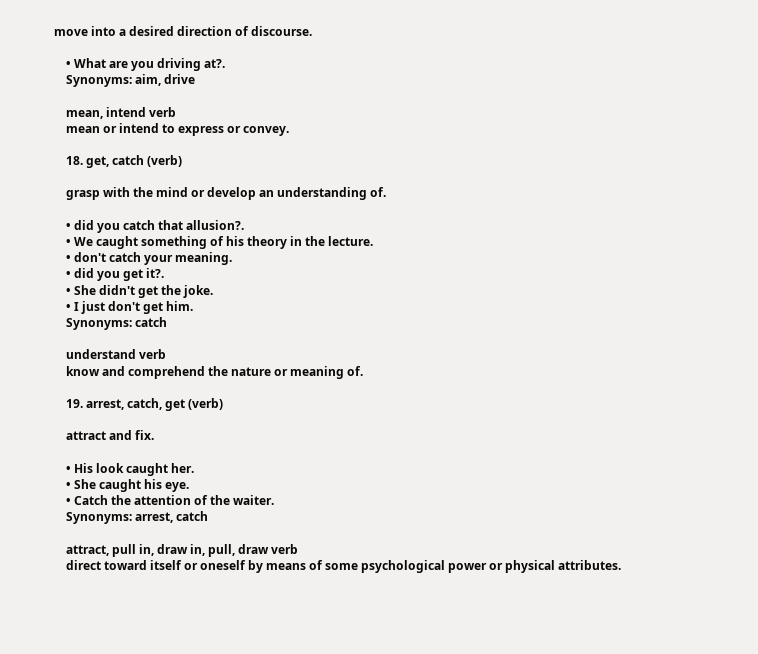move into a desired direction of discourse.

    • What are you driving at?.
    Synonyms: aim, drive

    mean, intend verb
    mean or intend to express or convey.

    18. get, catch (verb)

    grasp with the mind or develop an understanding of.

    • did you catch that allusion?.
    • We caught something of his theory in the lecture.
    • don't catch your meaning.
    • did you get it?.
    • She didn't get the joke.
    • I just don't get him.
    Synonyms: catch

    understand verb
    know and comprehend the nature or meaning of.

    19. arrest, catch, get (verb)

    attract and fix.

    • His look caught her.
    • She caught his eye.
    • Catch the attention of the waiter.
    Synonyms: arrest, catch

    attract, pull in, draw in, pull, draw verb
    direct toward itself or oneself by means of some psychological power or physical attributes.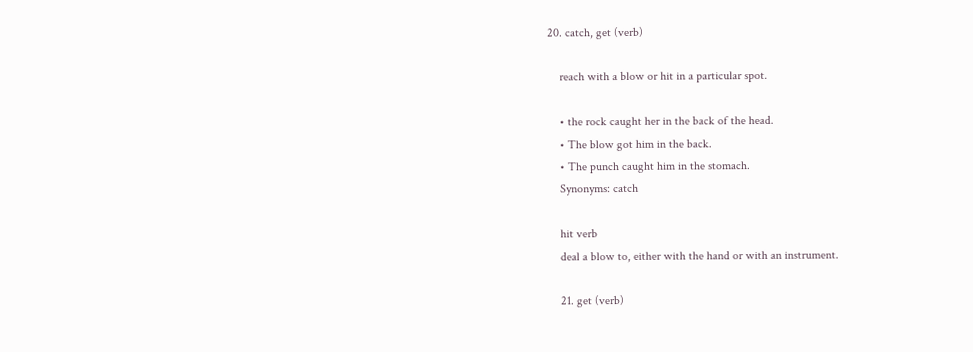20. catch, get (verb)

    reach with a blow or hit in a particular spot.

    • the rock caught her in the back of the head.
    • The blow got him in the back.
    • The punch caught him in the stomach.
    Synonyms: catch

    hit verb
    deal a blow to, either with the hand or with an instrument.

    21. get (verb)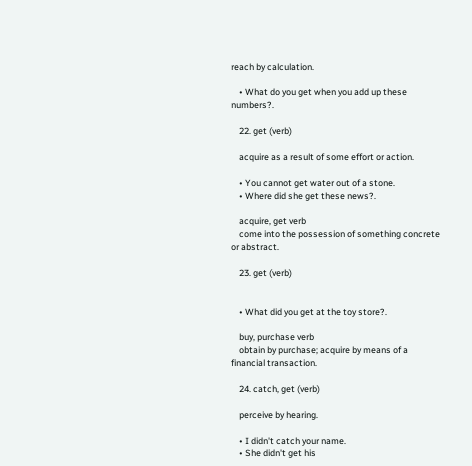reach by calculation.

    • What do you get when you add up these numbers?.

    22. get (verb)

    acquire as a result of some effort or action.

    • You cannot get water out of a stone.
    • Where did she get these news?.

    acquire, get verb
    come into the possession of something concrete or abstract.

    23. get (verb)


    • What did you get at the toy store?.

    buy, purchase verb
    obtain by purchase; acquire by means of a financial transaction.

    24. catch, get (verb)

    perceive by hearing.

    • I didn't catch your name.
    • She didn't get his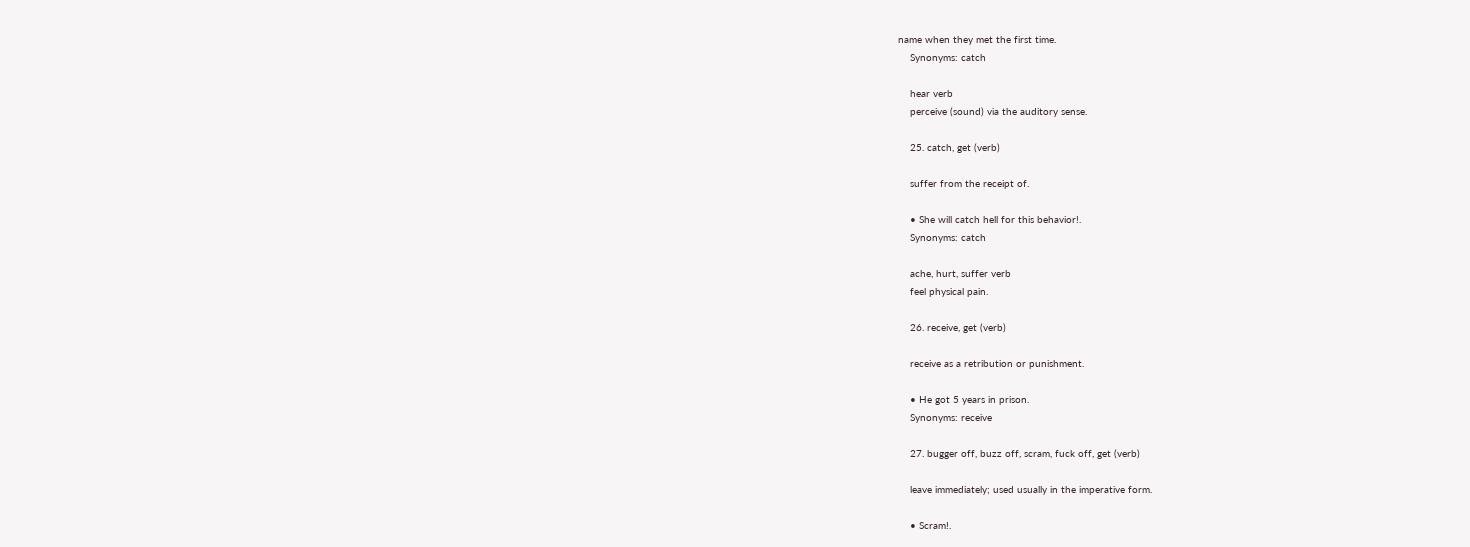name when they met the first time.
    Synonyms: catch

    hear verb
    perceive (sound) via the auditory sense.

    25. catch, get (verb)

    suffer from the receipt of.

    • She will catch hell for this behavior!.
    Synonyms: catch

    ache, hurt, suffer verb
    feel physical pain.

    26. receive, get (verb)

    receive as a retribution or punishment.

    • He got 5 years in prison.
    Synonyms: receive

    27. bugger off, buzz off, scram, fuck off, get (verb)

    leave immediately; used usually in the imperative form.

    • Scram!.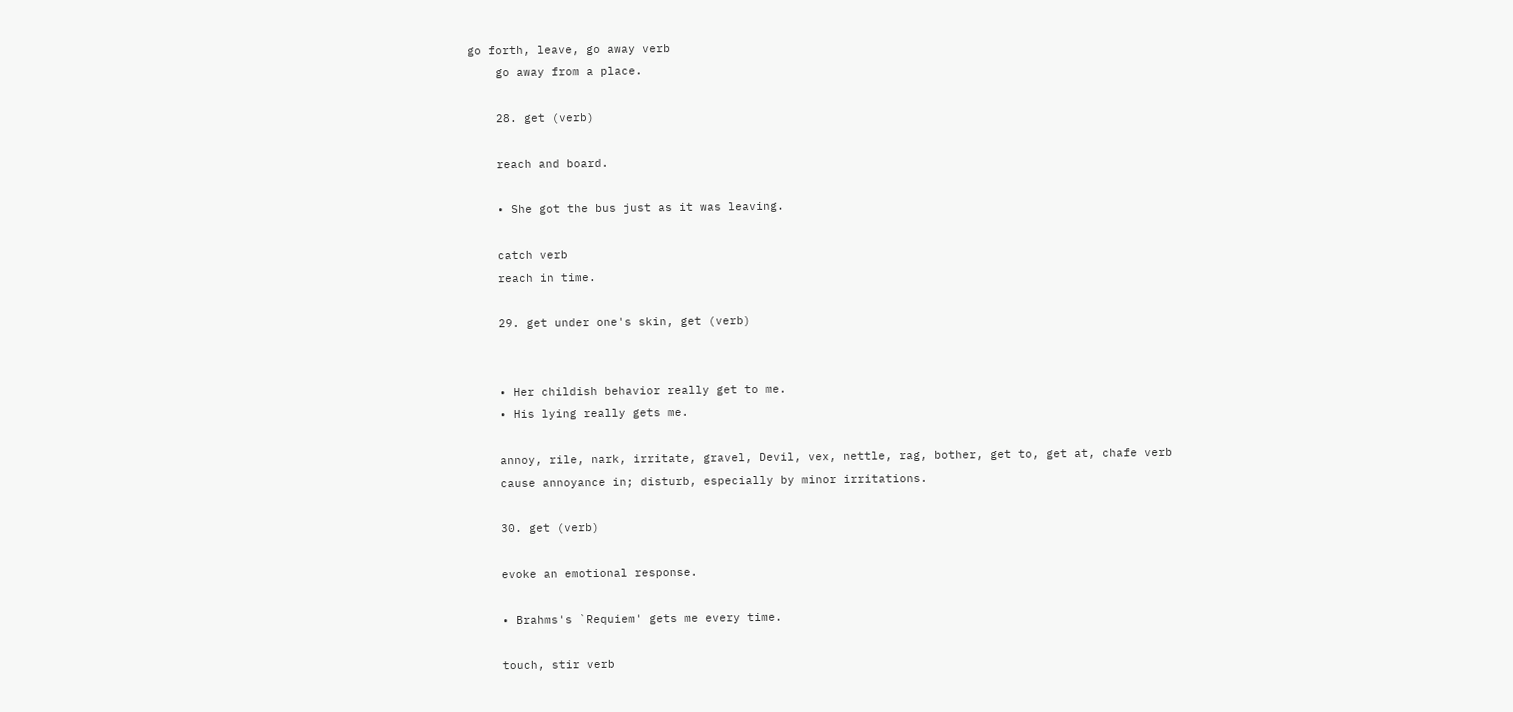go forth, leave, go away verb
    go away from a place.

    28. get (verb)

    reach and board.

    • She got the bus just as it was leaving.

    catch verb
    reach in time.

    29. get under one's skin, get (verb)


    • Her childish behavior really get to me.
    • His lying really gets me.

    annoy, rile, nark, irritate, gravel, Devil, vex, nettle, rag, bother, get to, get at, chafe verb
    cause annoyance in; disturb, especially by minor irritations.

    30. get (verb)

    evoke an emotional response.

    • Brahms's `Requiem' gets me every time.

    touch, stir verb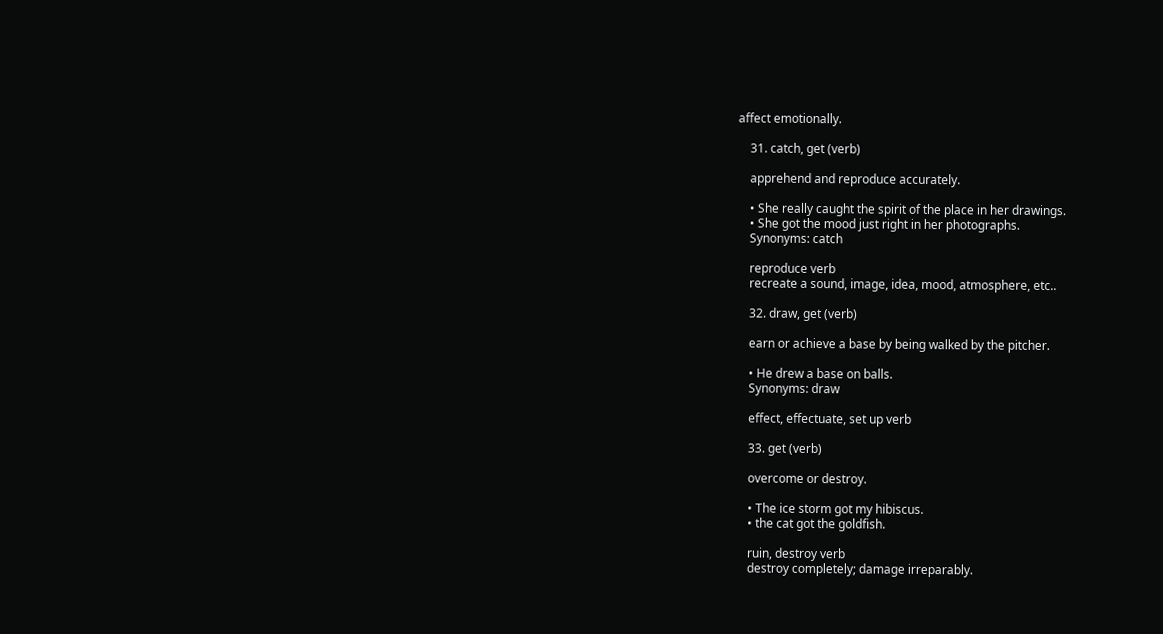affect emotionally.

    31. catch, get (verb)

    apprehend and reproduce accurately.

    • She really caught the spirit of the place in her drawings.
    • She got the mood just right in her photographs.
    Synonyms: catch

    reproduce verb
    recreate a sound, image, idea, mood, atmosphere, etc..

    32. draw, get (verb)

    earn or achieve a base by being walked by the pitcher.

    • He drew a base on balls.
    Synonyms: draw

    effect, effectuate, set up verb

    33. get (verb)

    overcome or destroy.

    • The ice storm got my hibiscus.
    • the cat got the goldfish.

    ruin, destroy verb
    destroy completely; damage irreparably.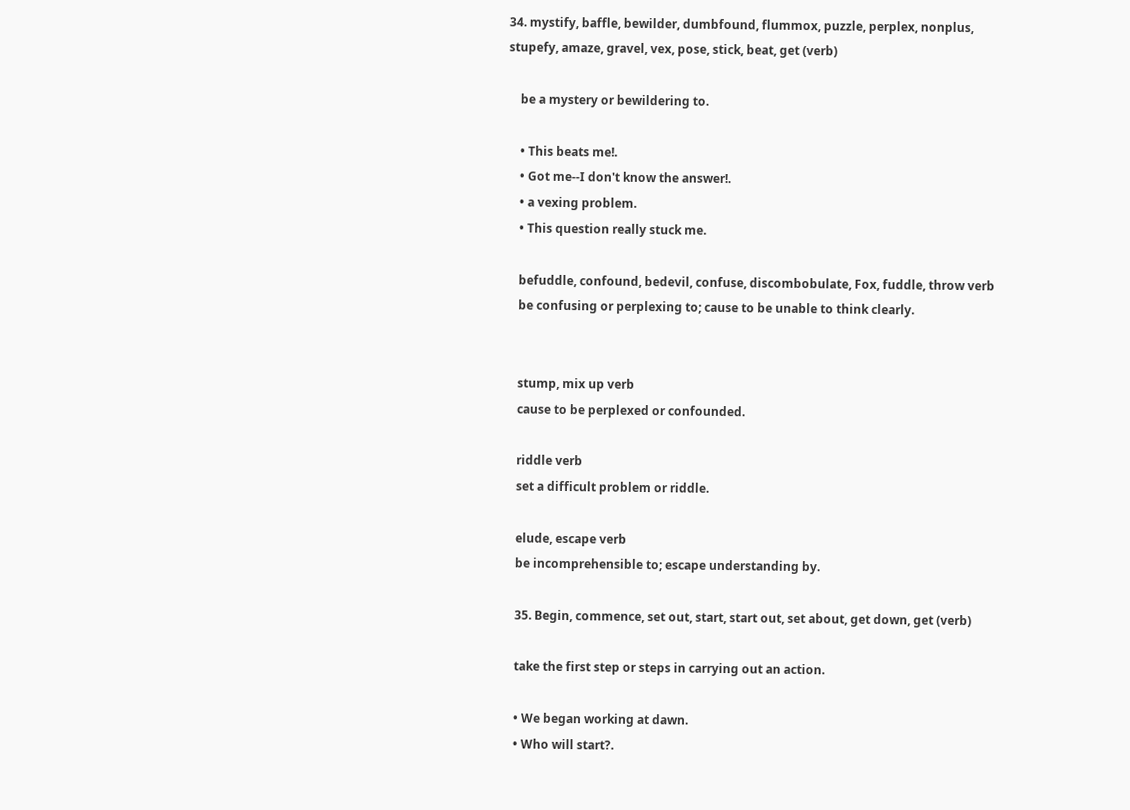34. mystify, baffle, bewilder, dumbfound, flummox, puzzle, perplex, nonplus, stupefy, amaze, gravel, vex, pose, stick, beat, get (verb)

    be a mystery or bewildering to.

    • This beats me!.
    • Got me--I don't know the answer!.
    • a vexing problem.
    • This question really stuck me.

    befuddle, confound, bedevil, confuse, discombobulate, Fox, fuddle, throw verb
    be confusing or perplexing to; cause to be unable to think clearly.


    stump, mix up verb
    cause to be perplexed or confounded.

    riddle verb
    set a difficult problem or riddle.

    elude, escape verb
    be incomprehensible to; escape understanding by.

    35. Begin, commence, set out, start, start out, set about, get down, get (verb)

    take the first step or steps in carrying out an action.

    • We began working at dawn.
    • Who will start?.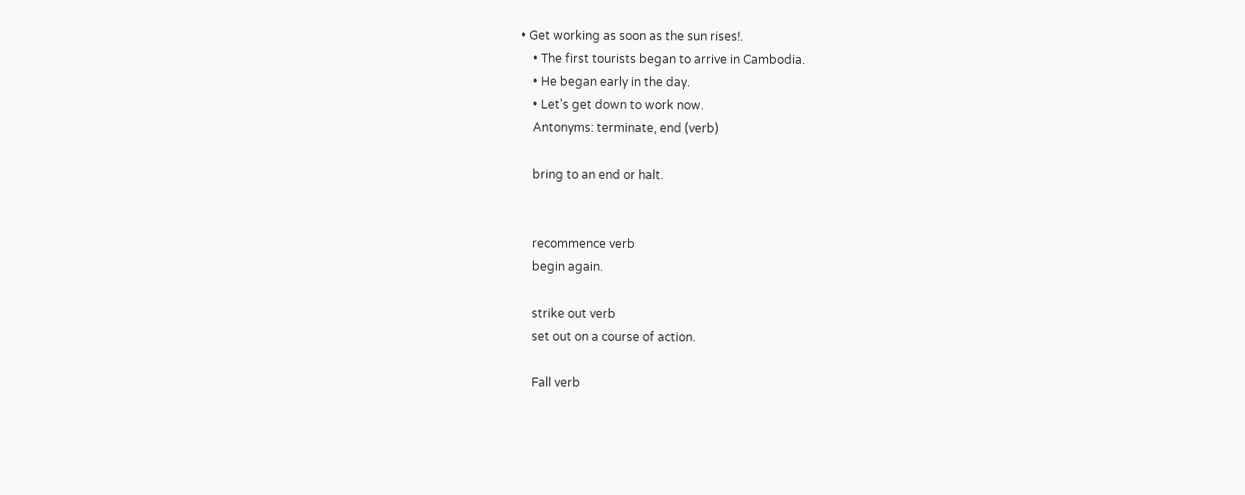• Get working as soon as the sun rises!.
    • The first tourists began to arrive in Cambodia.
    • He began early in the day.
    • Let's get down to work now.
    Antonyms: terminate, end (verb)

    bring to an end or halt.


    recommence verb
    begin again.

    strike out verb
    set out on a course of action.

    Fall verb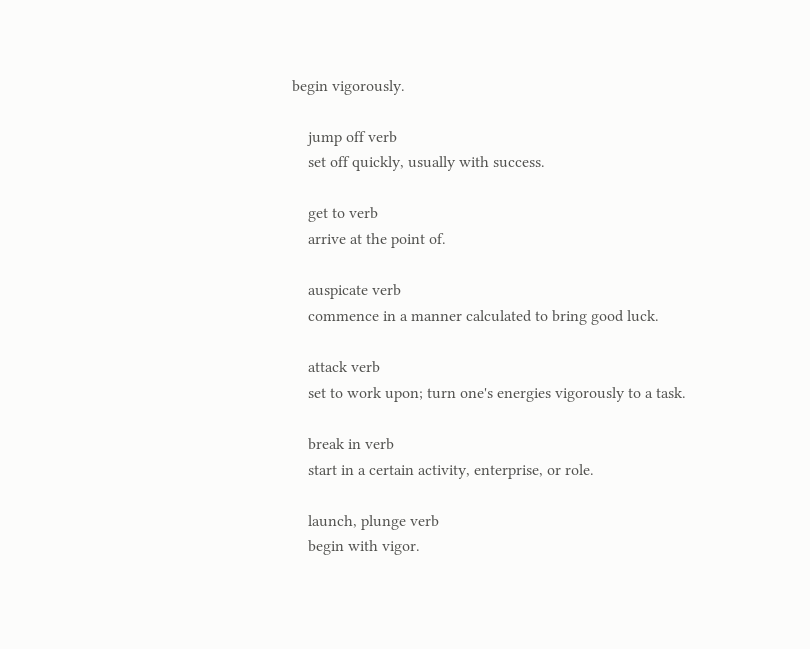begin vigorously.

    jump off verb
    set off quickly, usually with success.

    get to verb
    arrive at the point of.

    auspicate verb
    commence in a manner calculated to bring good luck.

    attack verb
    set to work upon; turn one's energies vigorously to a task.

    break in verb
    start in a certain activity, enterprise, or role.

    launch, plunge verb
    begin with vigor.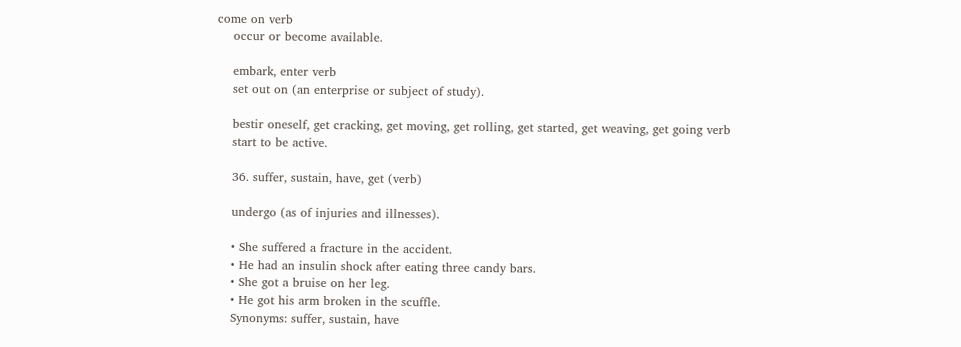come on verb
    occur or become available.

    embark, enter verb
    set out on (an enterprise or subject of study).

    bestir oneself, get cracking, get moving, get rolling, get started, get weaving, get going verb
    start to be active.

    36. suffer, sustain, have, get (verb)

    undergo (as of injuries and illnesses).

    • She suffered a fracture in the accident.
    • He had an insulin shock after eating three candy bars.
    • She got a bruise on her leg.
    • He got his arm broken in the scuffle.
    Synonyms: suffer, sustain, have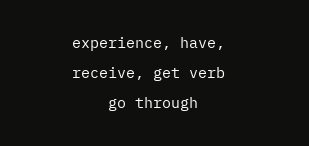experience, have, receive, get verb
    go through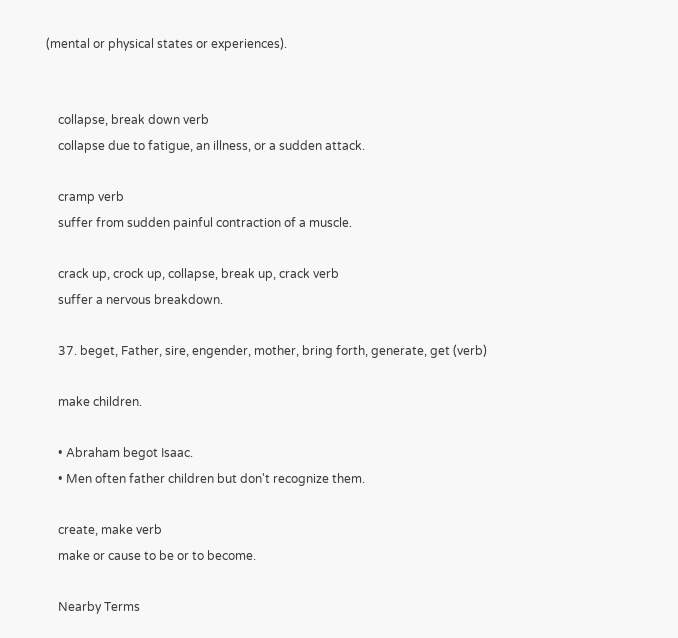(mental or physical states or experiences).


    collapse, break down verb
    collapse due to fatigue, an illness, or a sudden attack.

    cramp verb
    suffer from sudden painful contraction of a muscle.

    crack up, crock up, collapse, break up, crack verb
    suffer a nervous breakdown.

    37. beget, Father, sire, engender, mother, bring forth, generate, get (verb)

    make children.

    • Abraham begot Isaac.
    • Men often father children but don't recognize them.

    create, make verb
    make or cause to be or to become.

    Nearby Terms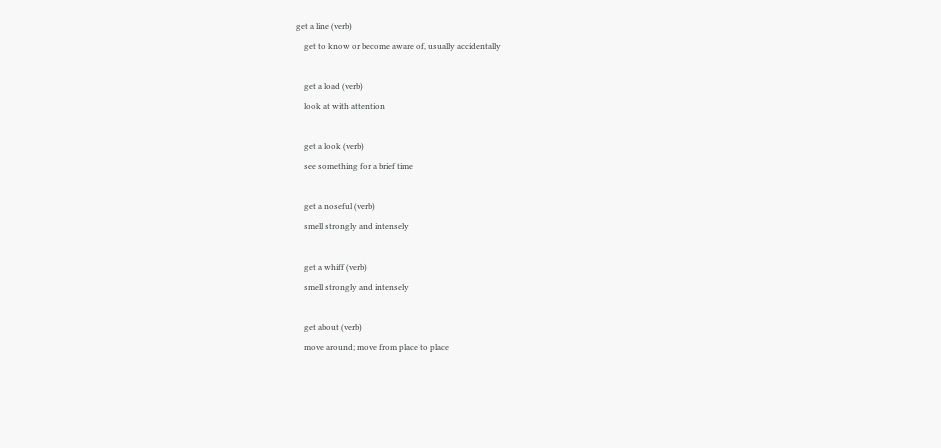get a line (verb)
    get to know or become aware of, usually accidentally

    get a load (verb)
    look at with attention

    get a look (verb)
    see something for a brief time

    get a noseful (verb)
    smell strongly and intensely

    get a whiff (verb)
    smell strongly and intensely

    get about (verb)
    move around; move from place to place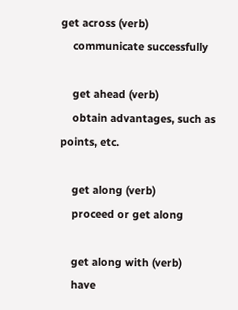get across (verb)
    communicate successfully

    get ahead (verb)
    obtain advantages, such as points, etc.

    get along (verb)
    proceed or get along

    get along with (verb)
    have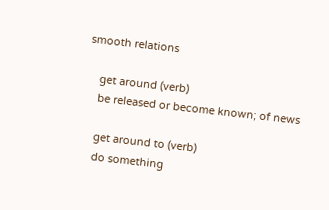smooth relations

    get around (verb)
    be released or become known; of news

    get around to (verb)
    do something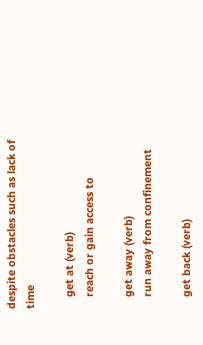despite obstacles such as lack of time

    get at (verb)
    reach or gain access to

    get away (verb)
    run away from confinement

    get back (verb)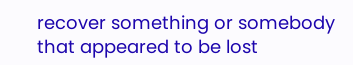recover something or somebody that appeared to be lost